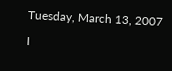Tuesday, March 13, 2007

I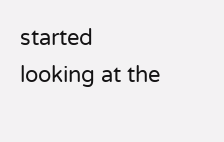started looking at the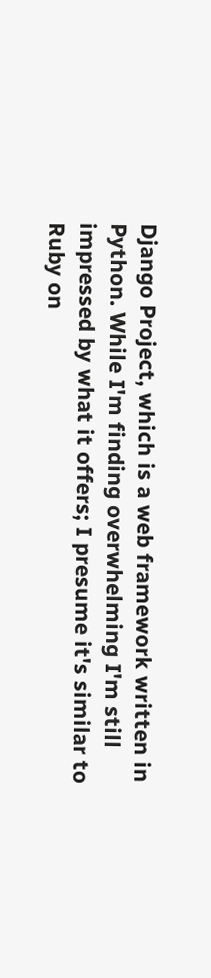Django Project, which is a web framework written in Python. While I'm finding overwhelming I'm still impressed by what it offers; I presume it's similar to Ruby on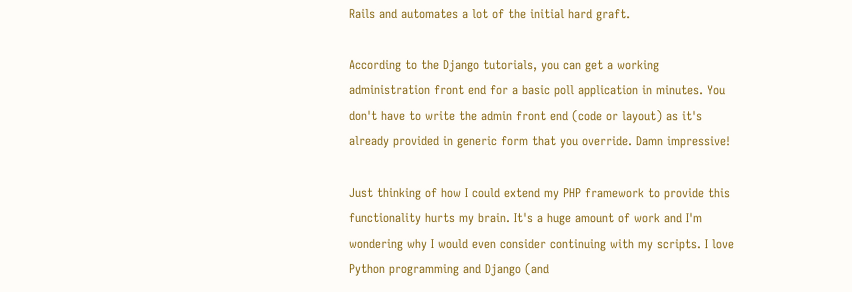Rails and automates a lot of the initial hard graft.

According to the Django tutorials, you can get a working administration front end for a basic poll application in minutes. You don't have to write the admin front end (code or layout) as it's already provided in generic form that you override. Damn impressive!

Just thinking of how I could extend my PHP framework to provide this functionality hurts my brain. It's a huge amount of work and I'm wondering why I would even consider continuing with my scripts. I love Python programming and Django (and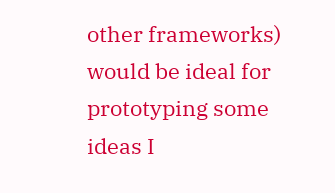other frameworks) would be ideal for prototyping some ideas I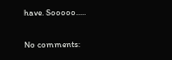have. Sooooo.....

No comments: